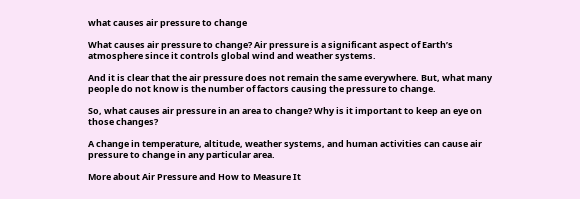what causes air pressure to change

What causes air pressure to change? Air pressure is a significant aspect of Earth’s atmosphere since it controls global wind and weather systems.

And it is clear that the air pressure does not remain the same everywhere. But, what many people do not know is the number of factors causing the pressure to change.

So, what causes air pressure in an area to change? Why is it important to keep an eye on those changes?

A change in temperature, altitude, weather systems, and human activities can cause air pressure to change in any particular area.

More about Air Pressure and How to Measure It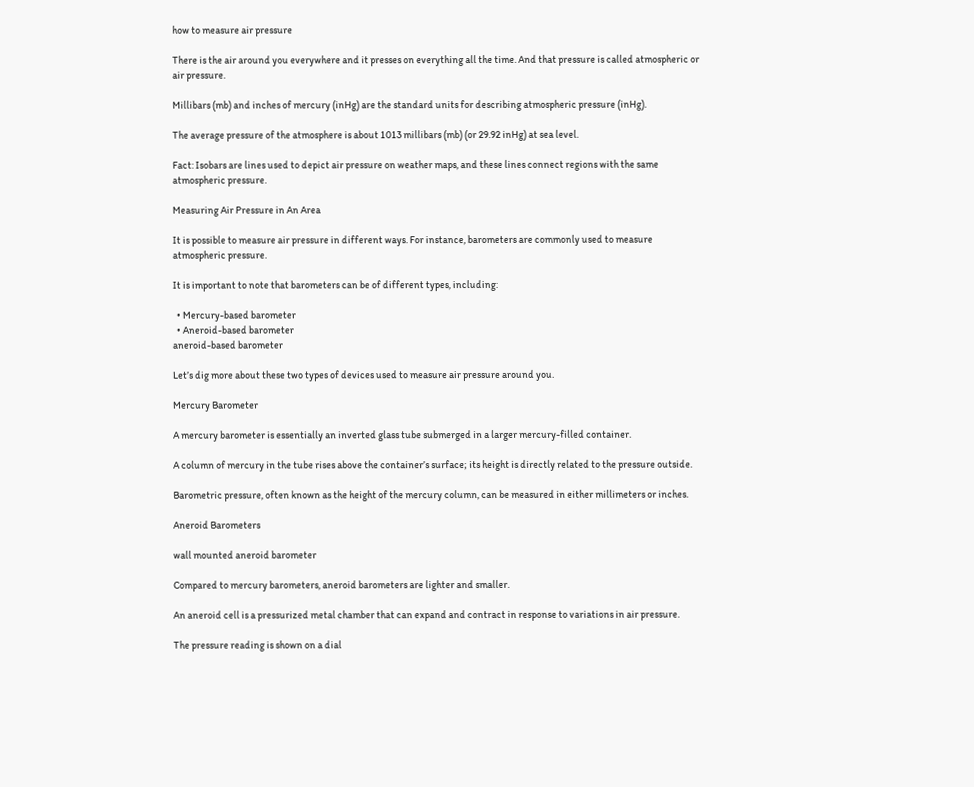how to measure air pressure

There is the air around you everywhere and it presses on everything all the time. And that pressure is called atmospheric or air pressure.

Millibars (mb) and inches of mercury (inHg) are the standard units for describing atmospheric pressure (inHg).

The average pressure of the atmosphere is about 1013 millibars (mb) (or 29.92 inHg) at sea level.

Fact: Isobars are lines used to depict air pressure on weather maps, and these lines connect regions with the same atmospheric pressure.

Measuring Air Pressure in An Area

It is possible to measure air pressure in different ways. For instance, barometers are commonly used to measure atmospheric pressure.

It is important to note that barometers can be of different types, including:

  • Mercury-based barometer
  • Aneroid-based barometer
aneroid-based barometer

Let’s dig more about these two types of devices used to measure air pressure around you.

Mercury Barometer

A mercury barometer is essentially an inverted glass tube submerged in a larger mercury-filled container.

A column of mercury in the tube rises above the container’s surface; its height is directly related to the pressure outside.

Barometric pressure, often known as the height of the mercury column, can be measured in either millimeters or inches.

Aneroid Barometers

wall mounted aneroid barometer

Compared to mercury barometers, aneroid barometers are lighter and smaller.

An aneroid cell is a pressurized metal chamber that can expand and contract in response to variations in air pressure.

The pressure reading is shown on a dial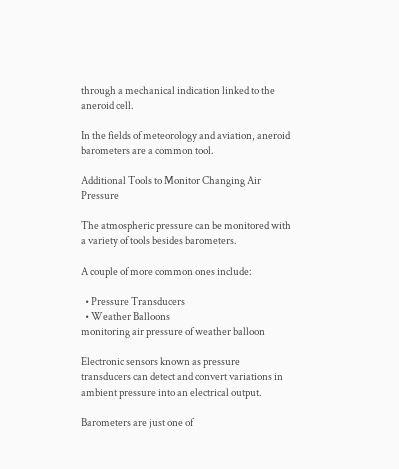through a mechanical indication linked to the aneroid cell.

In the fields of meteorology and aviation, aneroid barometers are a common tool.

Additional Tools to Monitor Changing Air Pressure

The atmospheric pressure can be monitored with a variety of tools besides barometers.

A couple of more common ones include:

  • Pressure Transducers
  • Weather Balloons
monitoring air pressure of weather balloon

Electronic sensors known as pressure transducers can detect and convert variations in ambient pressure into an electrical output.

Barometers are just one of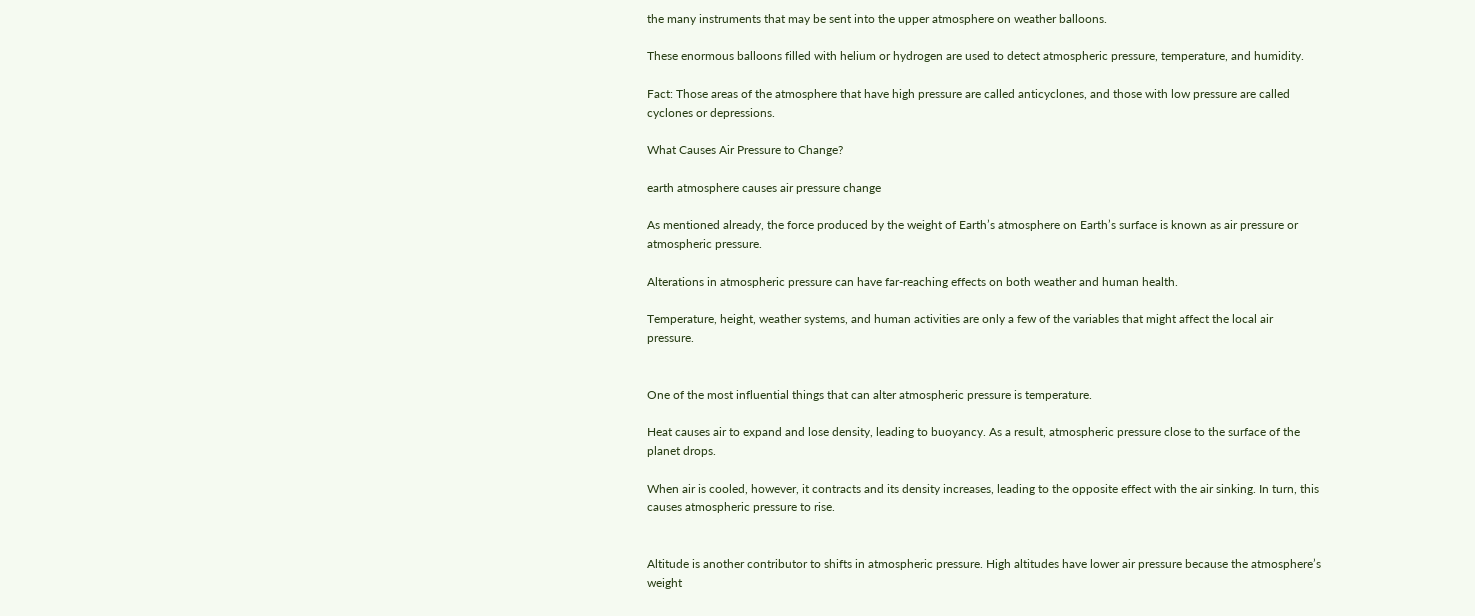the many instruments that may be sent into the upper atmosphere on weather balloons.

These enormous balloons filled with helium or hydrogen are used to detect atmospheric pressure, temperature, and humidity.

Fact: Those areas of the atmosphere that have high pressure are called anticyclones, and those with low pressure are called cyclones or depressions.

What Causes Air Pressure to Change?

earth atmosphere causes air pressure change

As mentioned already, the force produced by the weight of Earth’s atmosphere on Earth’s surface is known as air pressure or atmospheric pressure.

Alterations in atmospheric pressure can have far-reaching effects on both weather and human health.

Temperature, height, weather systems, and human activities are only a few of the variables that might affect the local air pressure.


One of the most influential things that can alter atmospheric pressure is temperature.

Heat causes air to expand and lose density, leading to buoyancy. As a result, atmospheric pressure close to the surface of the planet drops.

When air is cooled, however, it contracts and its density increases, leading to the opposite effect with the air sinking. In turn, this causes atmospheric pressure to rise.


Altitude is another contributor to shifts in atmospheric pressure. High altitudes have lower air pressure because the atmosphere’s weight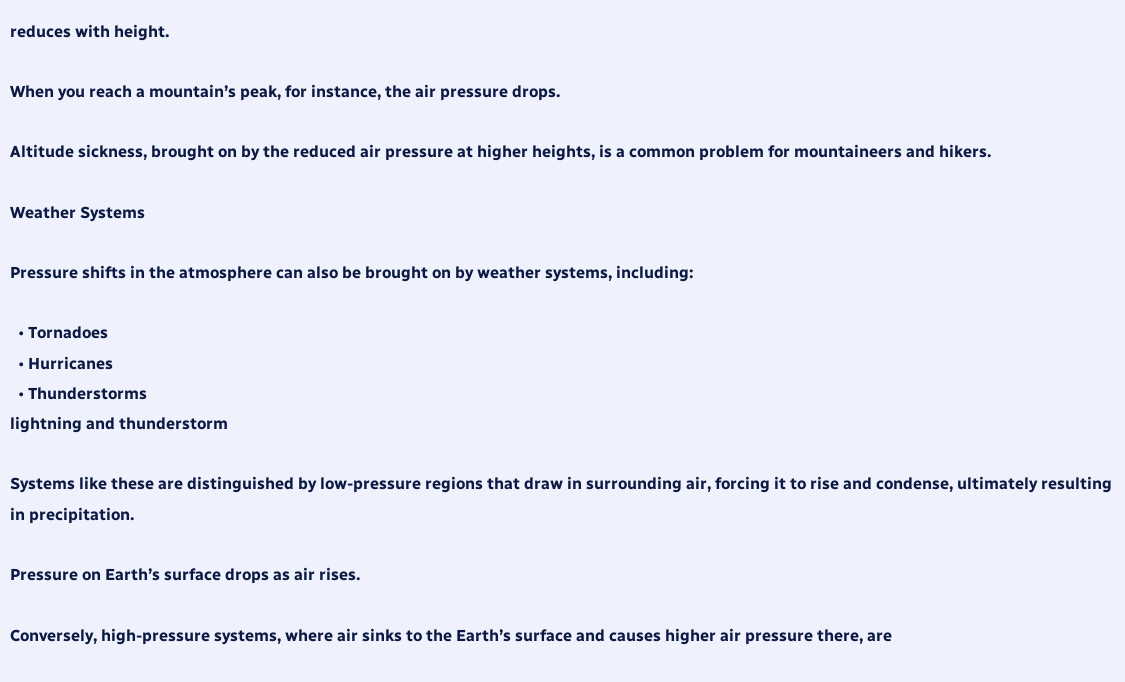reduces with height.

When you reach a mountain’s peak, for instance, the air pressure drops.

Altitude sickness, brought on by the reduced air pressure at higher heights, is a common problem for mountaineers and hikers.

Weather Systems

Pressure shifts in the atmosphere can also be brought on by weather systems, including:

  • Tornadoes
  • Hurricanes
  • Thunderstorms
lightning and thunderstorm

Systems like these are distinguished by low-pressure regions that draw in surrounding air, forcing it to rise and condense, ultimately resulting in precipitation.

Pressure on Earth’s surface drops as air rises.

Conversely, high-pressure systems, where air sinks to the Earth’s surface and causes higher air pressure there, are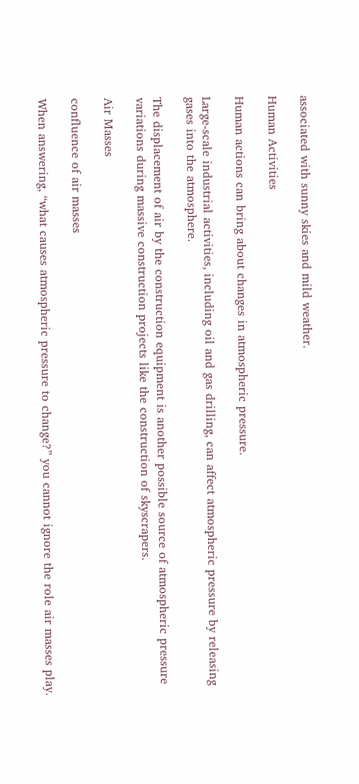associated with sunny skies and mild weather.

Human Activities

Human actions can bring about changes in atmospheric pressure.

Large-scale industrial activities, including oil and gas drilling, can affect atmospheric pressure by releasing gases into the atmosphere.

The displacement of air by the construction equipment is another possible source of atmospheric pressure variations during massive construction projects like the construction of skyscrapers.

Air Masses

confluence of air masses

When answering, “what causes atmospheric pressure to change?” you cannot ignore the role air masses play.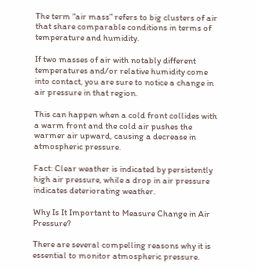The term “air mass” refers to big clusters of air that share comparable conditions in terms of temperature and humidity.

If two masses of air with notably different temperatures and/or relative humidity come into contact, you are sure to notice a change in air pressure in that region.

This can happen when a cold front collides with a warm front and the cold air pushes the warmer air upward, causing a decrease in atmospheric pressure.

Fact: Clear weather is indicated by persistently high air pressure, while a drop in air pressure indicates deteriorating weather.

Why Is It Important to Measure Change in Air Pressure?

There are several compelling reasons why it is essential to monitor atmospheric pressure.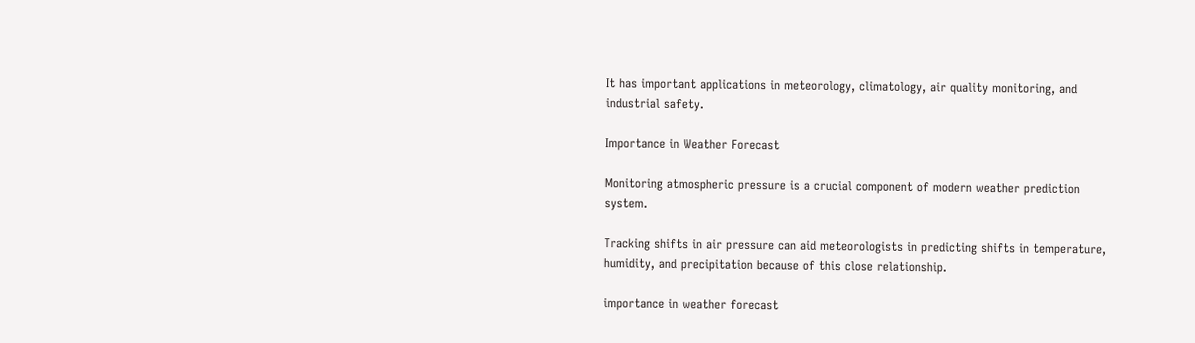It has important applications in meteorology, climatology, air quality monitoring, and industrial safety.

Importance in Weather Forecast

Monitoring atmospheric pressure is a crucial component of modern weather prediction system.

Tracking shifts in air pressure can aid meteorologists in predicting shifts in temperature, humidity, and precipitation because of this close relationship.

importance in weather forecast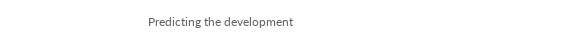Predicting the development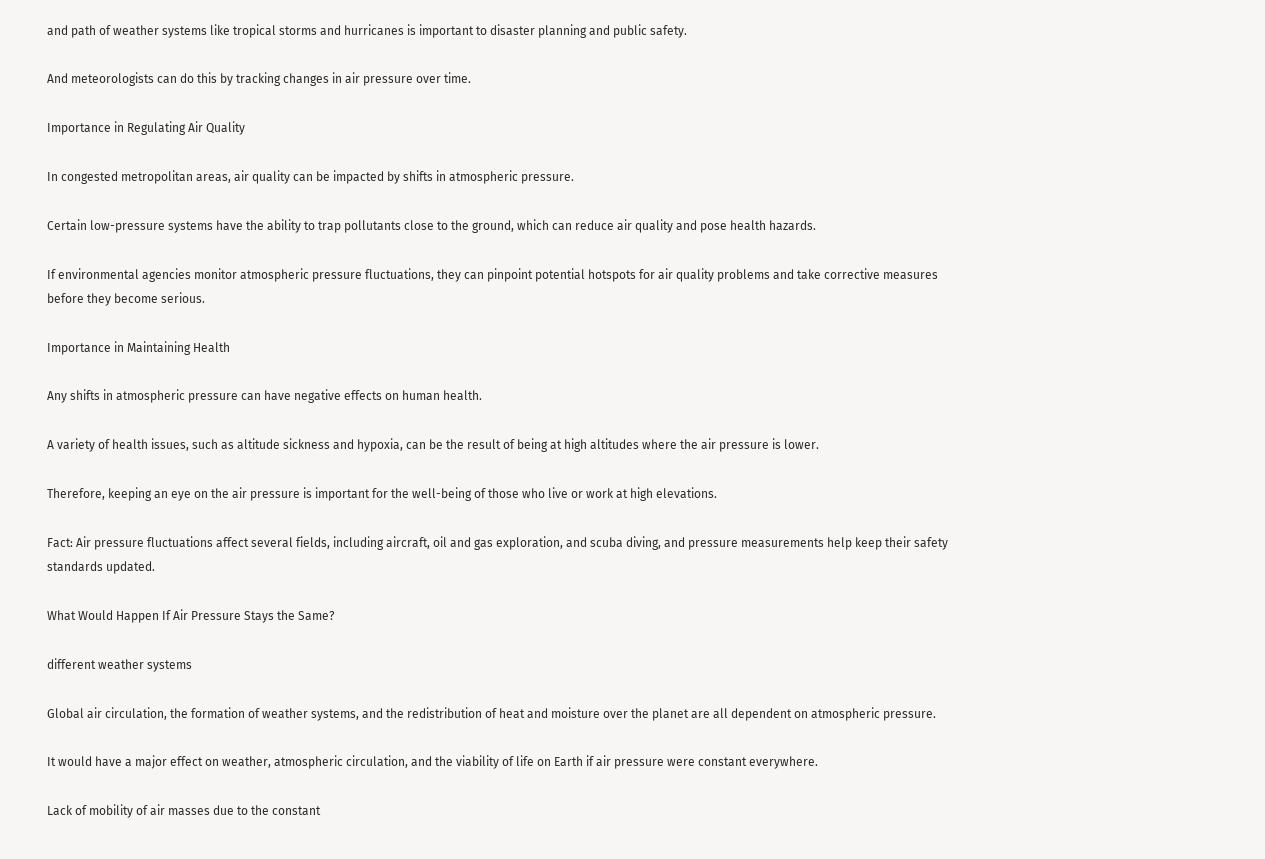and path of weather systems like tropical storms and hurricanes is important to disaster planning and public safety.

And meteorologists can do this by tracking changes in air pressure over time.

Importance in Regulating Air Quality

In congested metropolitan areas, air quality can be impacted by shifts in atmospheric pressure.

Certain low-pressure systems have the ability to trap pollutants close to the ground, which can reduce air quality and pose health hazards.

If environmental agencies monitor atmospheric pressure fluctuations, they can pinpoint potential hotspots for air quality problems and take corrective measures before they become serious.

Importance in Maintaining Health

Any shifts in atmospheric pressure can have negative effects on human health.

A variety of health issues, such as altitude sickness and hypoxia, can be the result of being at high altitudes where the air pressure is lower.

Therefore, keeping an eye on the air pressure is important for the well-being of those who live or work at high elevations.

Fact: Air pressure fluctuations affect several fields, including aircraft, oil and gas exploration, and scuba diving, and pressure measurements help keep their safety standards updated.

What Would Happen If Air Pressure Stays the Same?

different weather systems

Global air circulation, the formation of weather systems, and the redistribution of heat and moisture over the planet are all dependent on atmospheric pressure.

It would have a major effect on weather, atmospheric circulation, and the viability of life on Earth if air pressure were constant everywhere.

Lack of mobility of air masses due to the constant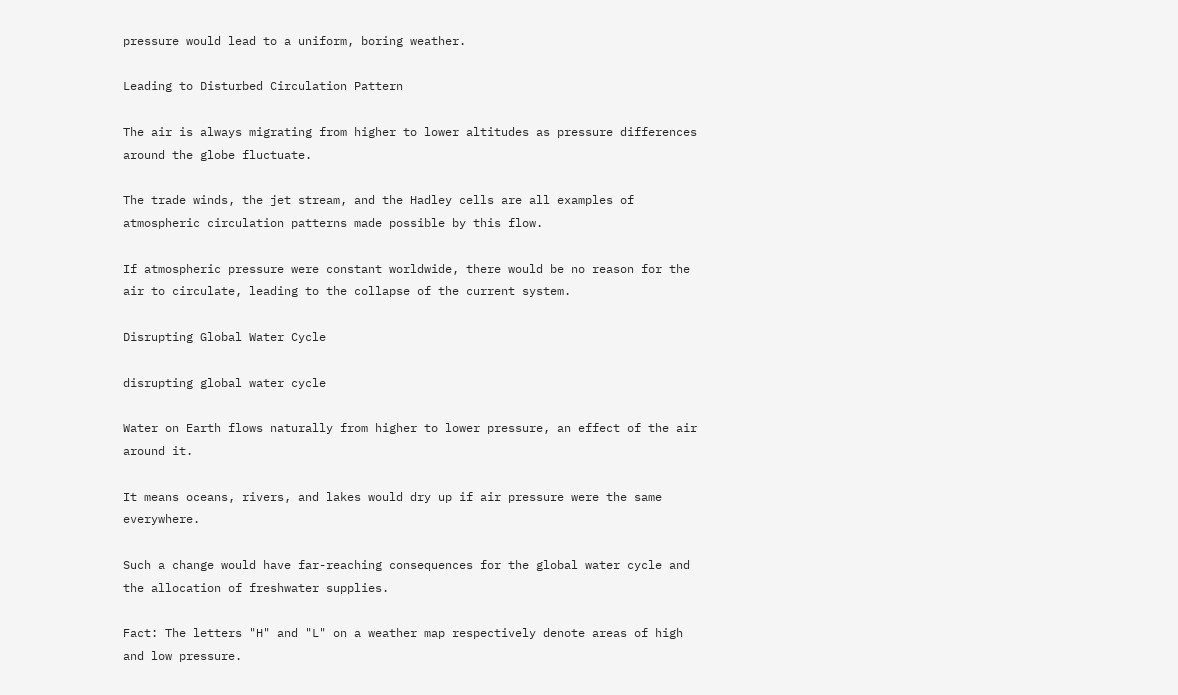pressure would lead to a uniform, boring weather.

Leading to Disturbed Circulation Pattern

The air is always migrating from higher to lower altitudes as pressure differences around the globe fluctuate.

The trade winds, the jet stream, and the Hadley cells are all examples of atmospheric circulation patterns made possible by this flow.

If atmospheric pressure were constant worldwide, there would be no reason for the air to circulate, leading to the collapse of the current system.

Disrupting Global Water Cycle

disrupting global water cycle

Water on Earth flows naturally from higher to lower pressure, an effect of the air around it.

It means oceans, rivers, and lakes would dry up if air pressure were the same everywhere.

Such a change would have far-reaching consequences for the global water cycle and the allocation of freshwater supplies.

Fact: The letters "H" and "L" on a weather map respectively denote areas of high and low pressure.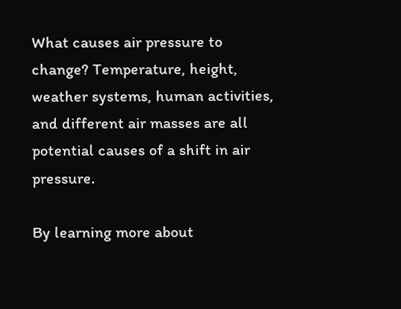What causes air pressure to change? Temperature, height, weather systems, human activities, and different air masses are all potential causes of a shift in air pressure.

By learning more about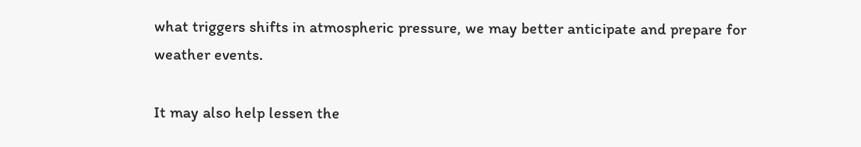what triggers shifts in atmospheric pressure, we may better anticipate and prepare for weather events.

It may also help lessen the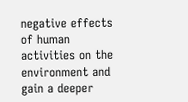negative effects of human activities on the environment and gain a deeper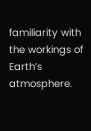familiarity with the workings of Earth’s atmosphere.